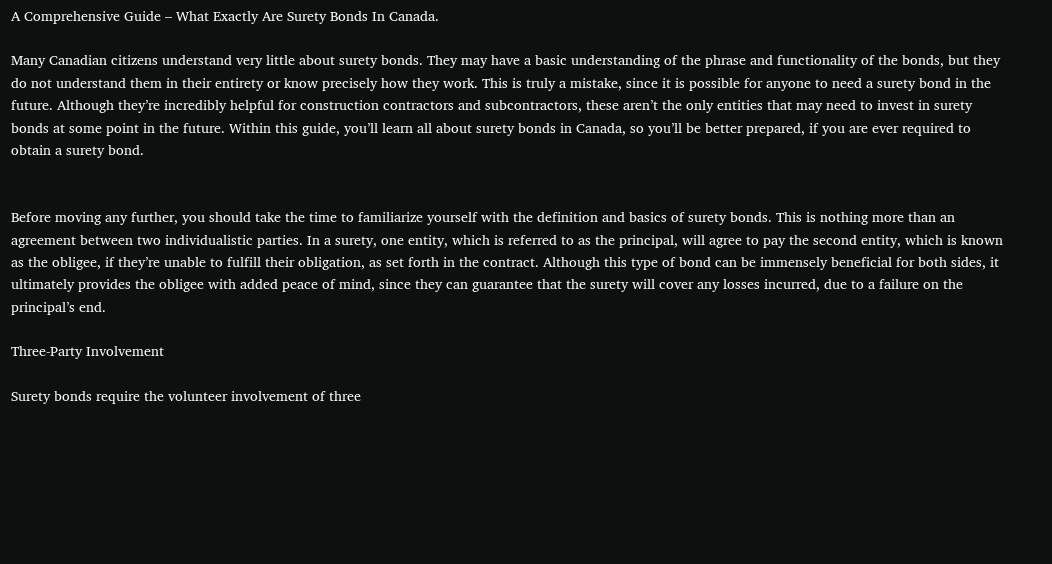A Comprehensive Guide – What Exactly Are Surety Bonds In Canada.

Many Canadian citizens understand very little about surety bonds. They may have a basic understanding of the phrase and functionality of the bonds, but they do not understand them in their entirety or know precisely how they work. This is truly a mistake, since it is possible for anyone to need a surety bond in the future. Although they’re incredibly helpful for construction contractors and subcontractors, these aren’t the only entities that may need to invest in surety bonds at some point in the future. Within this guide, you’ll learn all about surety bonds in Canada, so you’ll be better prepared, if you are ever required to obtain a surety bond.


Before moving any further, you should take the time to familiarize yourself with the definition and basics of surety bonds. This is nothing more than an agreement between two individualistic parties. In a surety, one entity, which is referred to as the principal, will agree to pay the second entity, which is known as the obligee, if they’re unable to fulfill their obligation, as set forth in the contract. Although this type of bond can be immensely beneficial for both sides, it ultimately provides the obligee with added peace of mind, since they can guarantee that the surety will cover any losses incurred, due to a failure on the principal’s end.

Three-Party Involvement

Surety bonds require the volunteer involvement of three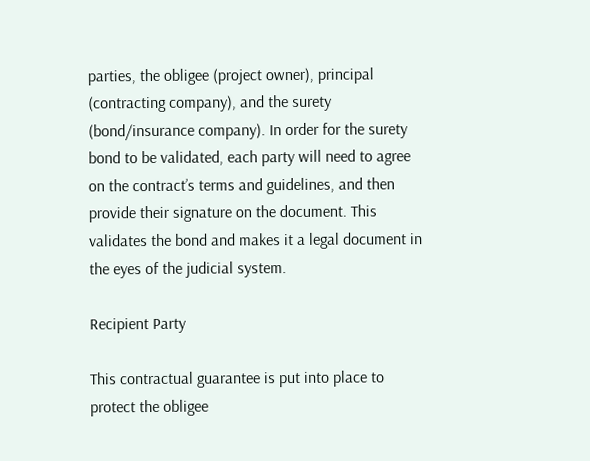parties, the obligee (project owner), principal (contracting company), and the surety (bond/insurance company). In order for the surety bond to be validated, each party will need to agree on the contract’s terms and guidelines, and then provide their signature on the document. This validates the bond and makes it a legal document in the eyes of the judicial system.

Recipient Party

This contractual guarantee is put into place to protect the obligee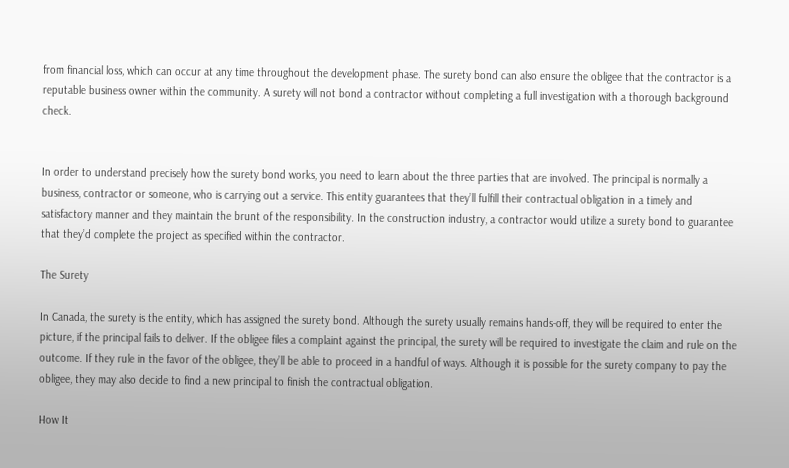from financial loss, which can occur at any time throughout the development phase. The surety bond can also ensure the obligee that the contractor is a reputable business owner within the community. A surety will not bond a contractor without completing a full investigation with a thorough background check.


In order to understand precisely how the surety bond works, you need to learn about the three parties that are involved. The principal is normally a business, contractor or someone, who is carrying out a service. This entity guarantees that they’ll fulfill their contractual obligation in a timely and satisfactory manner and they maintain the brunt of the responsibility. In the construction industry, a contractor would utilize a surety bond to guarantee that they’d complete the project as specified within the contractor.

The Surety

In Canada, the surety is the entity, which has assigned the surety bond. Although the surety usually remains hands-off, they will be required to enter the picture, if the principal fails to deliver. If the obligee files a complaint against the principal, the surety will be required to investigate the claim and rule on the outcome. If they rule in the favor of the obligee, they’ll be able to proceed in a handful of ways. Although it is possible for the surety company to pay the obligee, they may also decide to find a new principal to finish the contractual obligation.

How It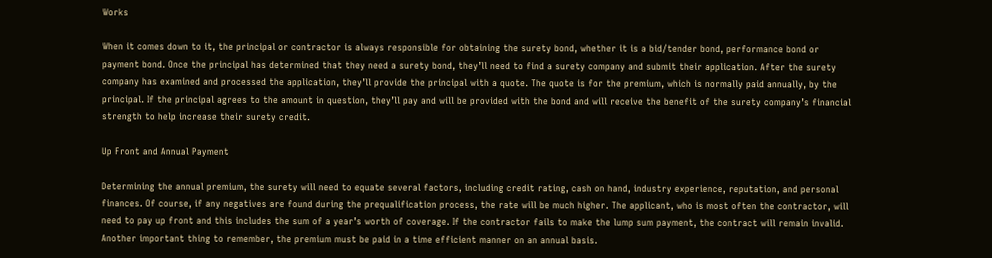Works

When it comes down to it, the principal or contractor is always responsible for obtaining the surety bond, whether it is a bid/tender bond, performance bond or payment bond. Once the principal has determined that they need a surety bond, they’ll need to find a surety company and submit their application. After the surety company has examined and processed the application, they’ll provide the principal with a quote. The quote is for the premium, which is normally paid annually, by the principal. If the principal agrees to the amount in question, they’ll pay and will be provided with the bond and will receive the benefit of the surety company’s financial strength to help increase their surety credit.

Up Front and Annual Payment

Determining the annual premium, the surety will need to equate several factors, including credit rating, cash on hand, industry experience, reputation, and personal finances. Of course, if any negatives are found during the prequalification process, the rate will be much higher. The applicant, who is most often the contractor, will need to pay up front and this includes the sum of a year’s worth of coverage. If the contractor fails to make the lump sum payment, the contract will remain invalid. Another important thing to remember, the premium must be paid in a time efficient manner on an annual basis.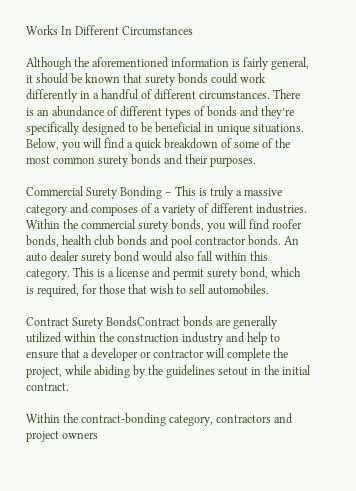Works In Different Circumstances

Although the aforementioned information is fairly general, it should be known that surety bonds could work differently in a handful of different circumstances. There is an abundance of different types of bonds and they’re specifically designed to be beneficial in unique situations. Below, you will find a quick breakdown of some of the most common surety bonds and their purposes.

Commercial Surety Bonding – This is truly a massive category and composes of a variety of different industries. Within the commercial surety bonds, you will find roofer bonds, health club bonds and pool contractor bonds. An auto dealer surety bond would also fall within this category. This is a license and permit surety bond, which is required, for those that wish to sell automobiles.

Contract Surety BondsContract bonds are generally utilized within the construction industry and help to ensure that a developer or contractor will complete the project, while abiding by the guidelines setout in the initial contract.

Within the contract-bonding category, contractors and project owners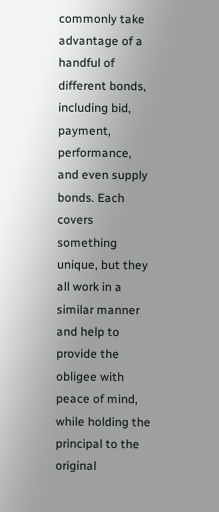commonly take advantage of a handful of different bonds, including bid, payment, performance, and even supply bonds. Each covers something unique, but they all work in a similar manner and help to provide the obligee with peace of mind, while holding the principal to the original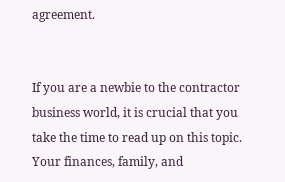agreement.


If you are a newbie to the contractor business world, it is crucial that you take the time to read up on this topic. Your finances, family, and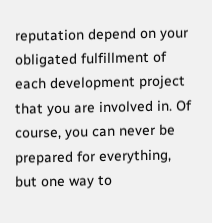reputation depend on your obligated fulfillment of each development project that you are involved in. Of course, you can never be prepared for everything, but one way to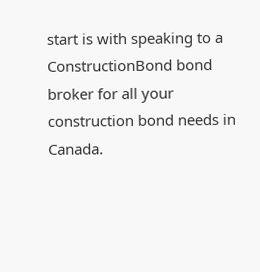start is with speaking to a ConstructionBond bond broker for all your construction bond needs in Canada.